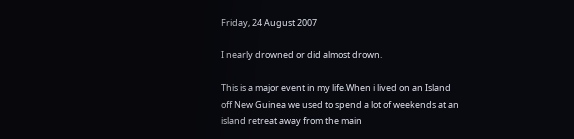Friday, 24 August 2007

I nearly drowned or did almost drown.

This is a major event in my life.When i lived on an Island off New Guinea we used to spend a lot of weekends at an island retreat away from the main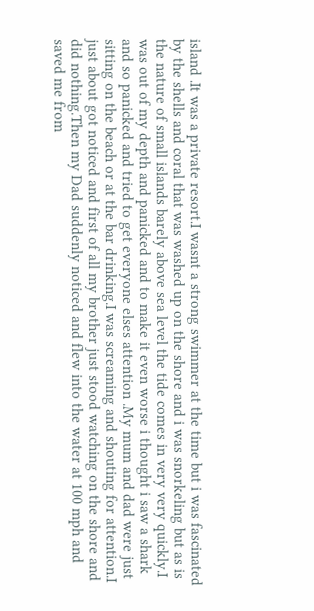island .It was a private resort.I wasnt a strong swimmer at the time but i was fascinated by the shells and coral that was washed up on the shore and i was snorkeling but as is the nature of small islands barely above sea level the tide comes in very very quickly.I was out of my depth and panicked and to make it even worse i thought i saw a shark and so panicked and tried to get everyone elses attention .My mum and dad were just sitting on the beach or at the bar drinking.I was screaming and shouting for attention.I just about got noticed and first of all my brother just stood watching on the shore and did nothing.Then my Dad suddenly noticed and flew into the water at 100 mph and saved me from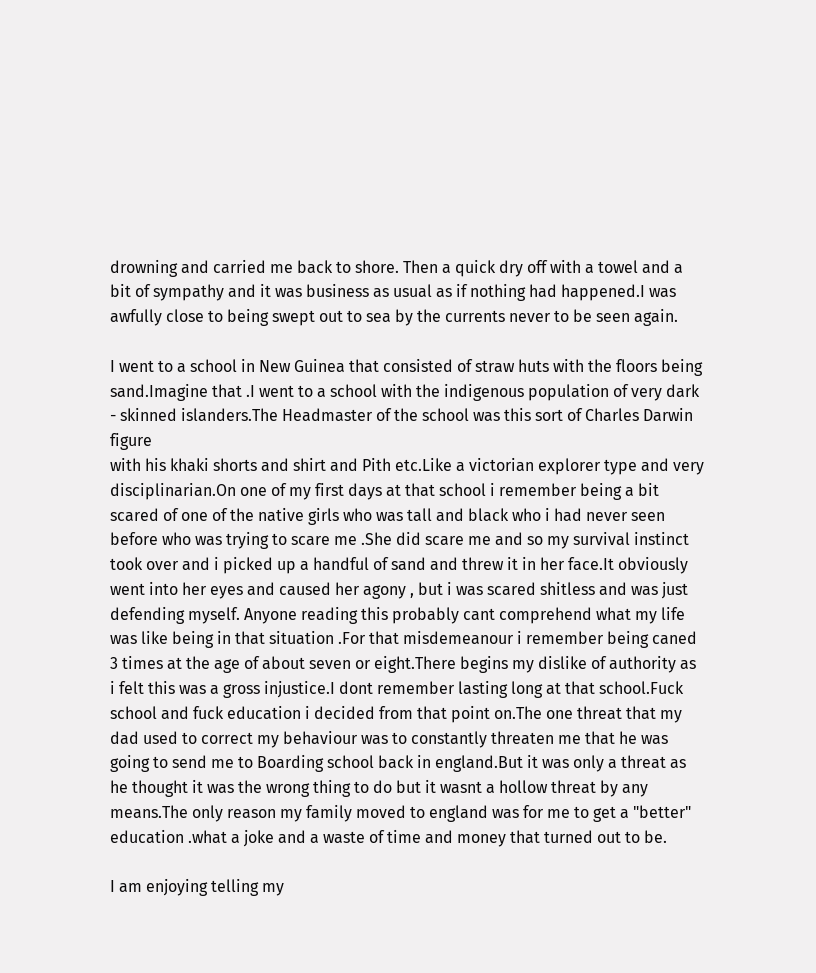drowning and carried me back to shore. Then a quick dry off with a towel and a bit of sympathy and it was business as usual as if nothing had happened.I was awfully close to being swept out to sea by the currents never to be seen again.

I went to a school in New Guinea that consisted of straw huts with the floors being sand.Imagine that .I went to a school with the indigenous population of very dark - skinned islanders.The Headmaster of the school was this sort of Charles Darwin figure
with his khaki shorts and shirt and Pith etc.Like a victorian explorer type and very disciplinarian.On one of my first days at that school i remember being a bit scared of one of the native girls who was tall and black who i had never seen before who was trying to scare me .She did scare me and so my survival instinct took over and i picked up a handful of sand and threw it in her face.It obviously went into her eyes and caused her agony , but i was scared shitless and was just defending myself. Anyone reading this probably cant comprehend what my life was like being in that situation .For that misdemeanour i remember being caned 3 times at the age of about seven or eight.There begins my dislike of authority as i felt this was a gross injustice.I dont remember lasting long at that school.Fuck school and fuck education i decided from that point on.The one threat that my dad used to correct my behaviour was to constantly threaten me that he was going to send me to Boarding school back in england.But it was only a threat as he thought it was the wrong thing to do but it wasnt a hollow threat by any means.The only reason my family moved to england was for me to get a "better" education .what a joke and a waste of time and money that turned out to be.

I am enjoying telling my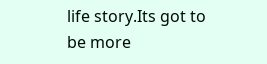life story.Its got to be more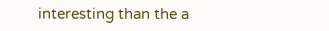interesting than the a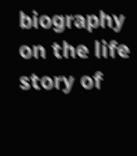biography on the life story of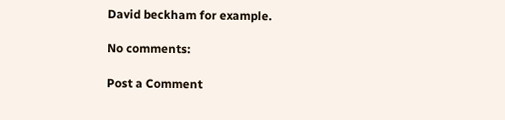David beckham for example.

No comments:

Post a Comment